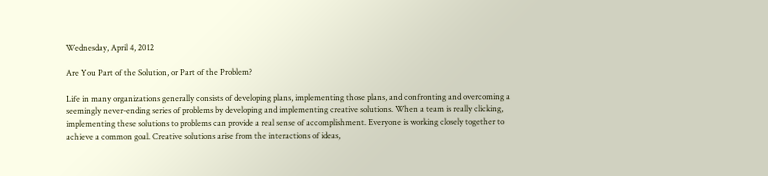Wednesday, April 4, 2012

Are You Part of the Solution, or Part of the Problem?

Life in many organizations generally consists of developing plans, implementing those plans, and confronting and overcoming a seemingly never-ending series of problems by developing and implementing creative solutions. When a team is really clicking, implementing these solutions to problems can provide a real sense of accomplishment. Everyone is working closely together to achieve a common goal. Creative solutions arise from the interactions of ideas,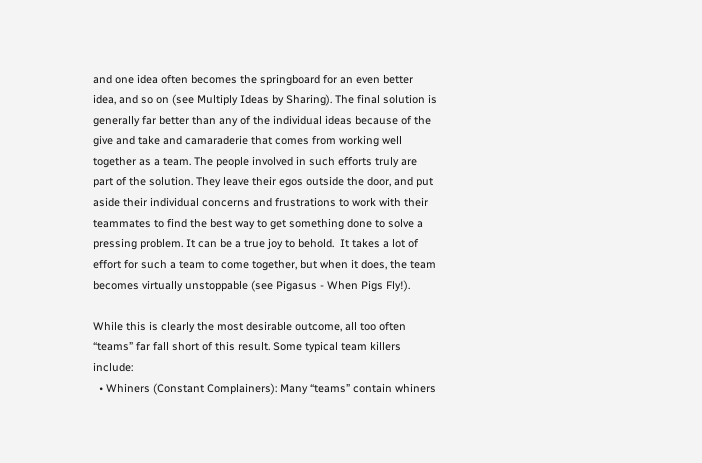and one idea often becomes the springboard for an even better idea, and so on (see Multiply Ideas by Sharing). The final solution is generally far better than any of the individual ideas because of the give and take and camaraderie that comes from working well together as a team. The people involved in such efforts truly are part of the solution. They leave their egos outside the door, and put aside their individual concerns and frustrations to work with their teammates to find the best way to get something done to solve a pressing problem. It can be a true joy to behold.  It takes a lot of effort for such a team to come together, but when it does, the team becomes virtually unstoppable (see Pigasus - When Pigs Fly!).

While this is clearly the most desirable outcome, all too often “teams” far fall short of this result. Some typical team killers include:
  • Whiners (Constant Complainers): Many “teams” contain whiners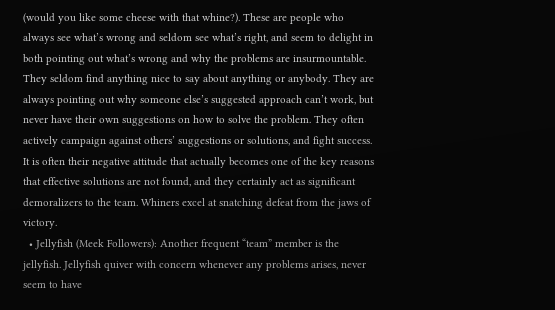(would you like some cheese with that whine?). These are people who always see what’s wrong and seldom see what’s right, and seem to delight in both pointing out what’s wrong and why the problems are insurmountable. They seldom find anything nice to say about anything or anybody. They are always pointing out why someone else’s suggested approach can’t work, but never have their own suggestions on how to solve the problem. They often actively campaign against others’ suggestions or solutions, and fight success. It is often their negative attitude that actually becomes one of the key reasons that effective solutions are not found, and they certainly act as significant demoralizers to the team. Whiners excel at snatching defeat from the jaws of victory.
  • Jellyfish (Meek Followers): Another frequent “team” member is the jellyfish. Jellyfish quiver with concern whenever any problems arises, never seem to have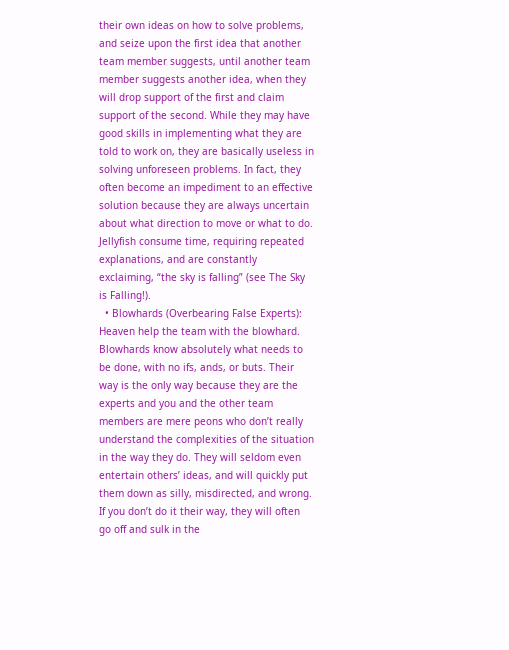their own ideas on how to solve problems, and seize upon the first idea that another team member suggests, until another team member suggests another idea, when they will drop support of the first and claim support of the second. While they may have good skills in implementing what they are told to work on, they are basically useless in solving unforeseen problems. In fact, they often become an impediment to an effective solution because they are always uncertain about what direction to move or what to do. Jellyfish consume time, requiring repeated explanations, and are constantly exclaiming, “the sky is falling” (see The Sky is Falling!).
  • Blowhards (Overbearing False Experts): Heaven help the team with the blowhard. Blowhards know absolutely what needs to be done, with no ifs, ands, or buts. Their way is the only way because they are the experts and you and the other team members are mere peons who don’t really understand the complexities of the situation in the way they do. They will seldom even entertain others’ ideas, and will quickly put them down as silly, misdirected, and wrong. If you don’t do it their way, they will often go off and sulk in the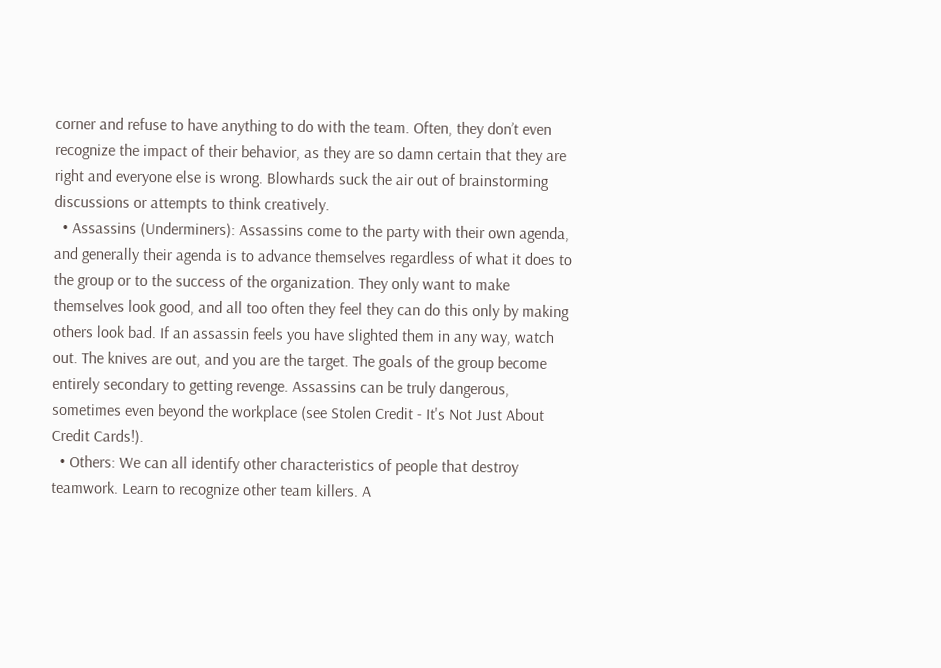corner and refuse to have anything to do with the team. Often, they don’t even recognize the impact of their behavior, as they are so damn certain that they are right and everyone else is wrong. Blowhards suck the air out of brainstorming discussions or attempts to think creatively.
  • Assassins (Underminers): Assassins come to the party with their own agenda, and generally their agenda is to advance themselves regardless of what it does to the group or to the success of the organization. They only want to make themselves look good, and all too often they feel they can do this only by making others look bad. If an assassin feels you have slighted them in any way, watch out. The knives are out, and you are the target. The goals of the group become entirely secondary to getting revenge. Assassins can be truly dangerous, sometimes even beyond the workplace (see Stolen Credit - It's Not Just About Credit Cards!).
  • Others: We can all identify other characteristics of people that destroy teamwork. Learn to recognize other team killers. A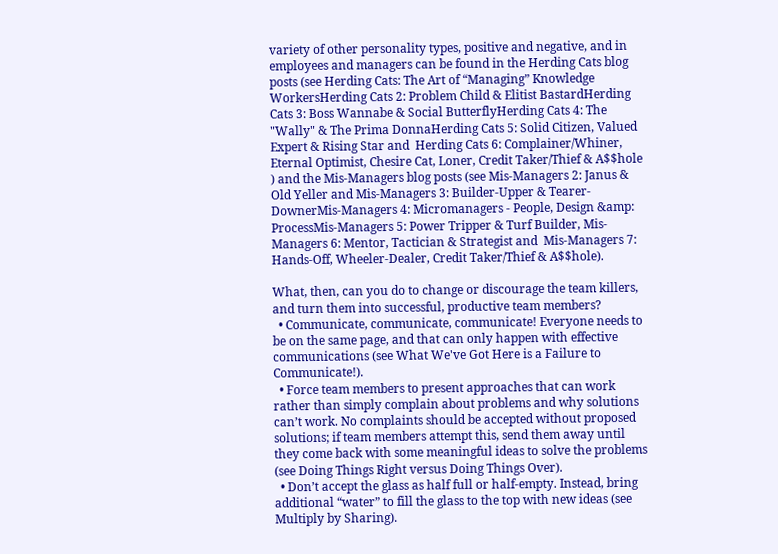variety of other personality types, positive and negative, and in employees and managers can be found in the Herding Cats blog posts (see Herding Cats: The Art of “Managing” Knowledge WorkersHerding Cats 2: Problem Child & Elitist BastardHerding Cats 3: Boss Wannabe & Social ButterflyHerding Cats 4: The "Wally" & The Prima DonnaHerding Cats 5: Solid Citizen, Valued Expert & Rising Star and  Herding Cats 6: Complainer/Whiner, Eternal Optimist, Chesire Cat, Loner, Credit Taker/Thief & A$$hole ) and the Mis-Managers blog posts (see Mis-Managers 2: Janus & Old Yeller and Mis-Managers 3: Builder-Upper & Tearer-DownerMis-Managers 4: Micromanagers - People, Design &amp: ProcessMis-Managers 5: Power Tripper & Turf Builder, Mis-Managers 6: Mentor, Tactician & Strategist and  Mis-Managers 7: Hands-Off, Wheeler-Dealer, Credit Taker/Thief & A$$hole).

What, then, can you do to change or discourage the team killers, and turn them into successful, productive team members?
  • Communicate, communicate, communicate! Everyone needs to be on the same page, and that can only happen with effective communications (see What We've Got Here is a Failure to Communicate!).
  • Force team members to present approaches that can work rather than simply complain about problems and why solutions can’t work. No complaints should be accepted without proposed solutions; if team members attempt this, send them away until they come back with some meaningful ideas to solve the problems (see Doing Things Right versus Doing Things Over).
  • Don’t accept the glass as half full or half-empty. Instead, bring additional “water” to fill the glass to the top with new ideas (see Multiply by Sharing).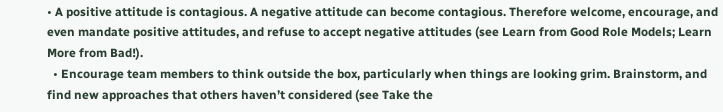• A positive attitude is contagious. A negative attitude can become contagious. Therefore welcome, encourage, and even mandate positive attitudes, and refuse to accept negative attitudes (see Learn from Good Role Models; Learn More from Bad!).
  • Encourage team members to think outside the box, particularly when things are looking grim. Brainstorm, and find new approaches that others haven’t considered (see Take the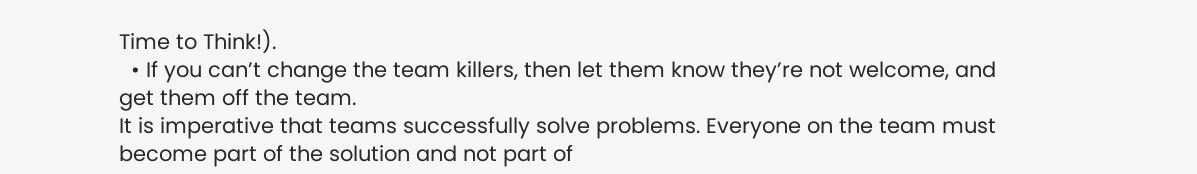Time to Think!).
  • If you can’t change the team killers, then let them know they’re not welcome, and get them off the team.
It is imperative that teams successfully solve problems. Everyone on the team must become part of the solution and not part of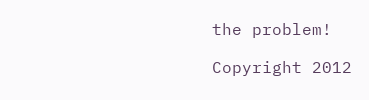the problem!

Copyright 2012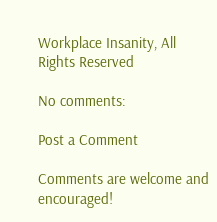Workplace Insanity, All Rights Reserved

No comments:

Post a Comment

Comments are welcome and encouraged!